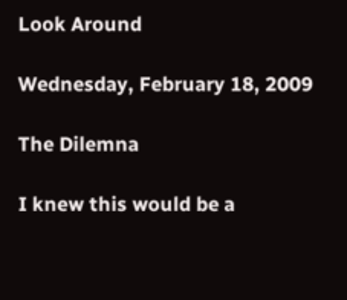Look Around

Wednesday, February 18, 2009

The Dilemna

I knew this would be a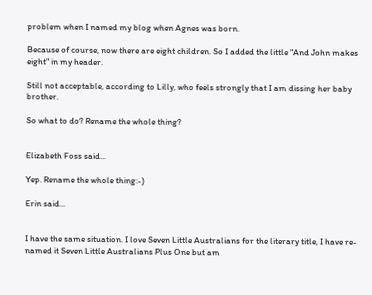problem when I named my blog when Agnes was born.

Because of course, now there are eight children. So I added the little "And John makes eight" in my header.

Still not acceptable, according to Lilly, who feels strongly that I am dissing her baby brother.

So what to do? Rename the whole thing?


Elizabeth Foss said...

Yep. Rename the whole thing:-)

Erin said...


I have the same situation. I love Seven Little Australians for the literary title, I have re-named it Seven Little Australians Plus One but am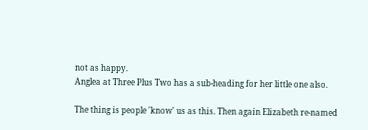not as happy.
Anglea at Three Plus Two has a sub-heading for her little one also.

The thing is people 'know' us as this. Then again Elizabeth re-named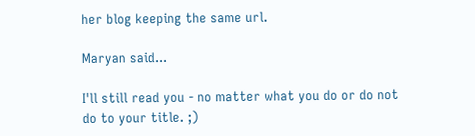her blog keeping the same url.

Maryan said...

I'll still read you - no matter what you do or do not do to your title. ;)